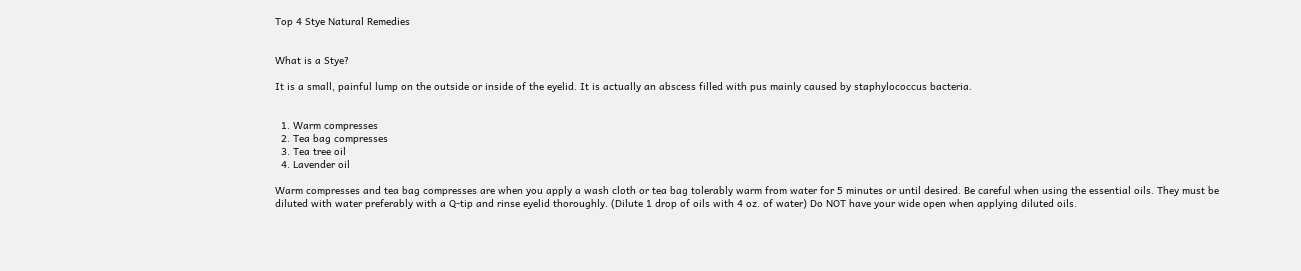Top 4 Stye Natural Remedies


What is a Stye?

It is a small, painful lump on the outside or inside of the eyelid. It is actually an abscess filled with pus mainly caused by staphylococcus bacteria.


  1. Warm compresses
  2. Tea bag compresses
  3. Tea tree oil
  4. Lavender oil

Warm compresses and tea bag compresses are when you apply a wash cloth or tea bag tolerably warm from water for 5 minutes or until desired. Be careful when using the essential oils. They must be diluted with water preferably with a Q-tip and rinse eyelid thoroughly. (Dilute 1 drop of oils with 4 oz. of water) Do NOT have your wide open when applying diluted oils.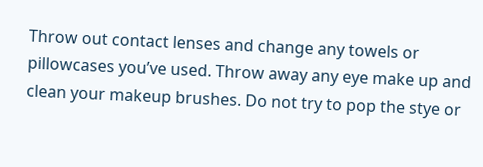Throw out contact lenses and change any towels or pillowcases you’ve used. Throw away any eye make up and clean your makeup brushes. Do not try to pop the stye or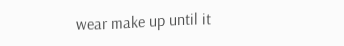wear make up until it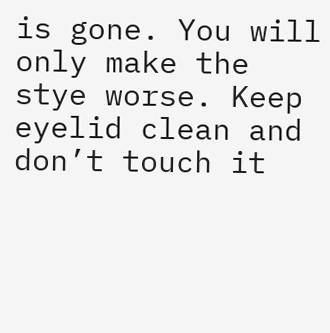is gone. You will only make the stye worse. Keep eyelid clean and don’t touch it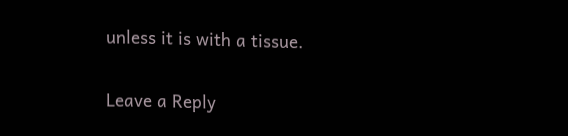unless it is with a tissue.

Leave a Reply